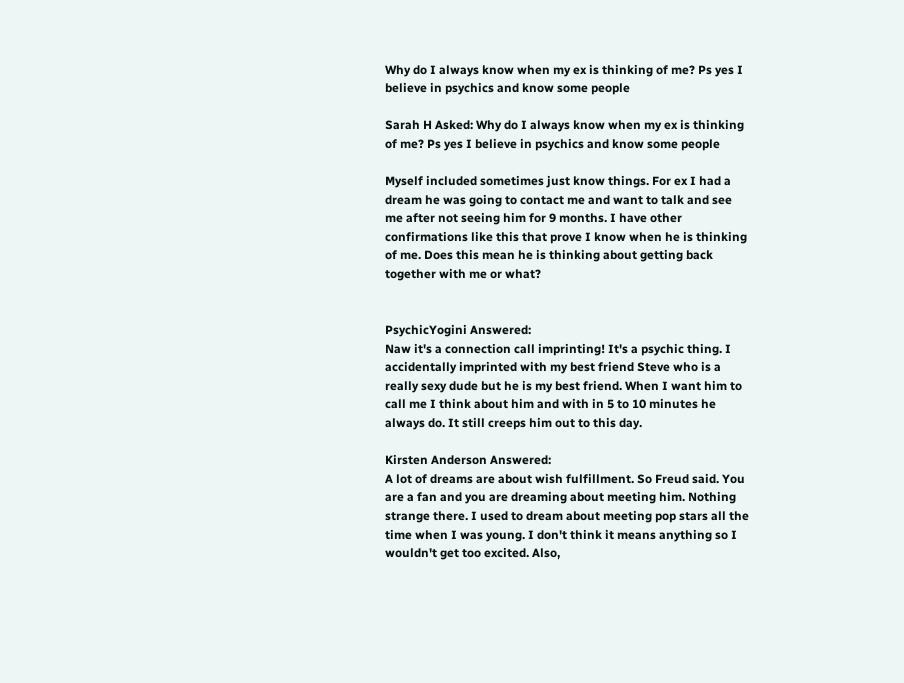Why do I always know when my ex is thinking of me? Ps yes I believe in psychics and know some people

Sarah H Asked: Why do I always know when my ex is thinking of me? Ps yes I believe in psychics and know some people

Myself included sometimes just know things. For ex I had a dream he was going to contact me and want to talk and see me after not seeing him for 9 months. I have other confirmations like this that prove I know when he is thinking of me. Does this mean he is thinking about getting back together with me or what?


PsychicYogini Answered:
Naw it's a connection call imprinting! It's a psychic thing. I accidentally imprinted with my best friend Steve who is a really sexy dude but he is my best friend. When I want him to call me I think about him and with in 5 to 10 minutes he always do. It still creeps him out to this day.

Kirsten Anderson Answered:
A lot of dreams are about wish fulfillment. So Freud said. You are a fan and you are dreaming about meeting him. Nothing strange there. I used to dream about meeting pop stars all the time when I was young. I don't think it means anything so I wouldn't get too excited. Also,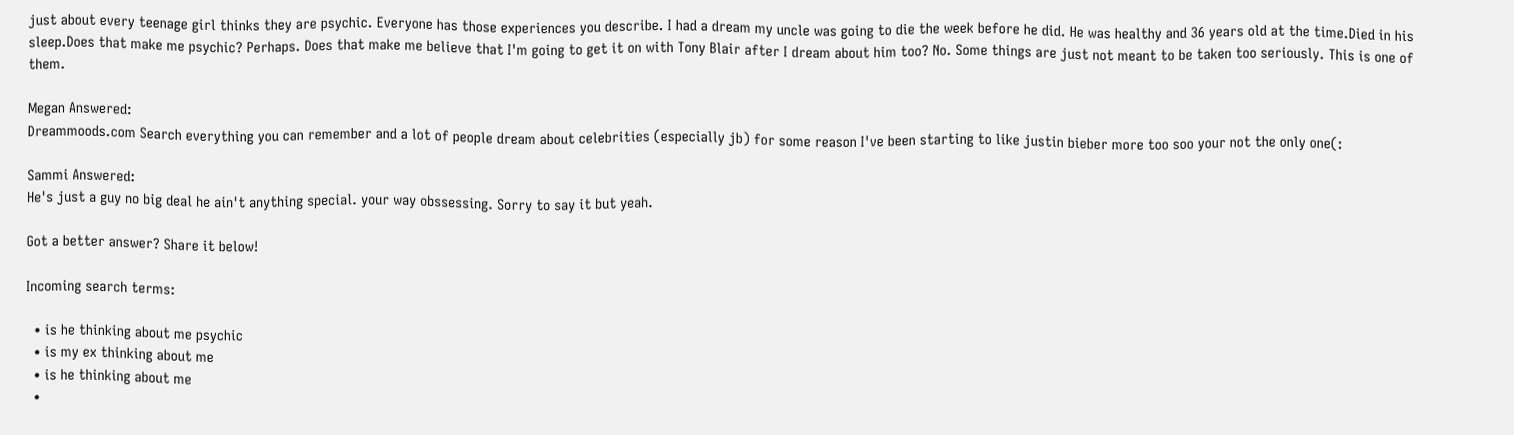just about every teenage girl thinks they are psychic. Everyone has those experiences you describe. I had a dream my uncle was going to die the week before he did. He was healthy and 36 years old at the time.Died in his sleep.Does that make me psychic? Perhaps. Does that make me believe that I'm going to get it on with Tony Blair after I dream about him too? No. Some things are just not meant to be taken too seriously. This is one of them.

Megan Answered:
Dreammoods.com Search everything you can remember and a lot of people dream about celebrities (especially jb) for some reason I've been starting to like justin bieber more too soo your not the only one(:

Sammi Answered:
He's just a guy no big deal he ain't anything special. your way obssessing. Sorry to say it but yeah.

Got a better answer? Share it below!

Incoming search terms:

  • is he thinking about me psychic
  • is my ex thinking about me
  • is he thinking about me
  •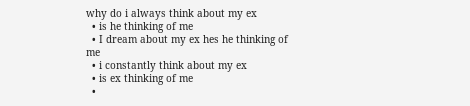why do i always think about my ex
  • is he thinking of me
  • I dream about my ex hes he thinking of me
  • i constantly think about my ex
  • is ex thinking of me
  •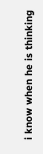i know when he is thinking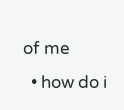of me
  • how do i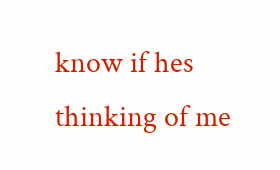know if hes thinking of me